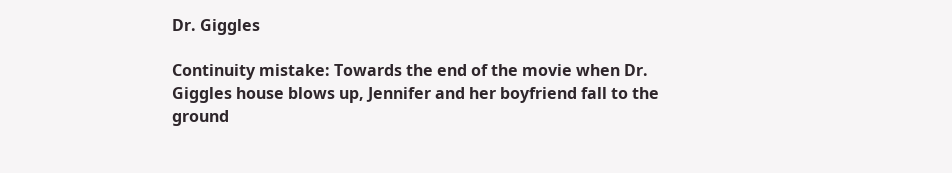Dr. Giggles

Continuity mistake: Towards the end of the movie when Dr. Giggles house blows up, Jennifer and her boyfriend fall to the ground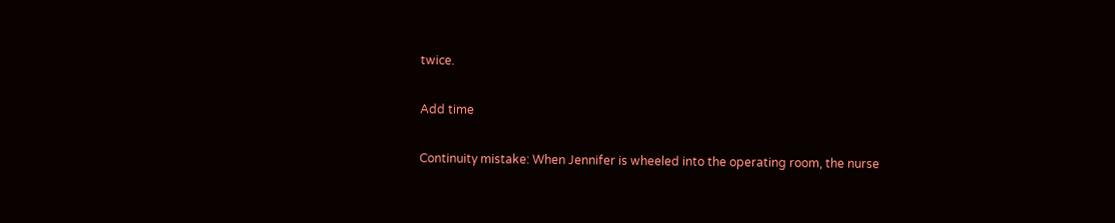twice.

Add time

Continuity mistake: When Jennifer is wheeled into the operating room, the nurse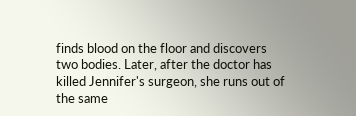finds blood on the floor and discovers two bodies. Later, after the doctor has killed Jennifer's surgeon, she runs out of the same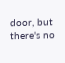door, but there's no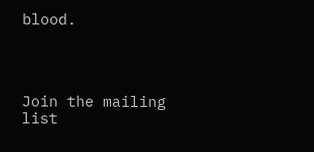blood.




Join the mailing list